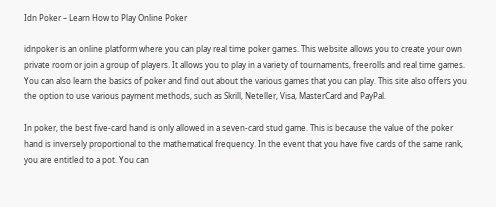Idn Poker – Learn How to Play Online Poker

idnpoker is an online platform where you can play real time poker games. This website allows you to create your own private room or join a group of players. It allows you to play in a variety of tournaments, freerolls and real time games. You can also learn the basics of poker and find out about the various games that you can play. This site also offers you the option to use various payment methods, such as Skrill, Neteller, Visa, MasterCard and PayPal.

In poker, the best five-card hand is only allowed in a seven-card stud game. This is because the value of the poker hand is inversely proportional to the mathematical frequency. In the event that you have five cards of the same rank, you are entitled to a pot. You can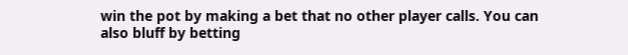win the pot by making a bet that no other player calls. You can also bluff by betting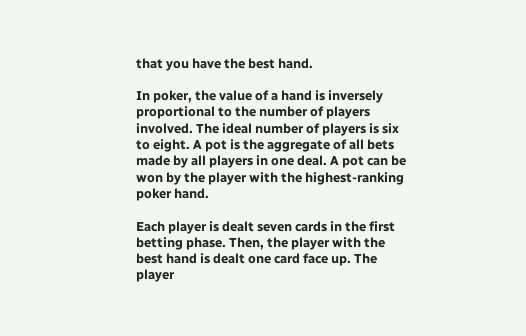that you have the best hand.

In poker, the value of a hand is inversely proportional to the number of players involved. The ideal number of players is six to eight. A pot is the aggregate of all bets made by all players in one deal. A pot can be won by the player with the highest-ranking poker hand.

Each player is dealt seven cards in the first betting phase. Then, the player with the best hand is dealt one card face up. The player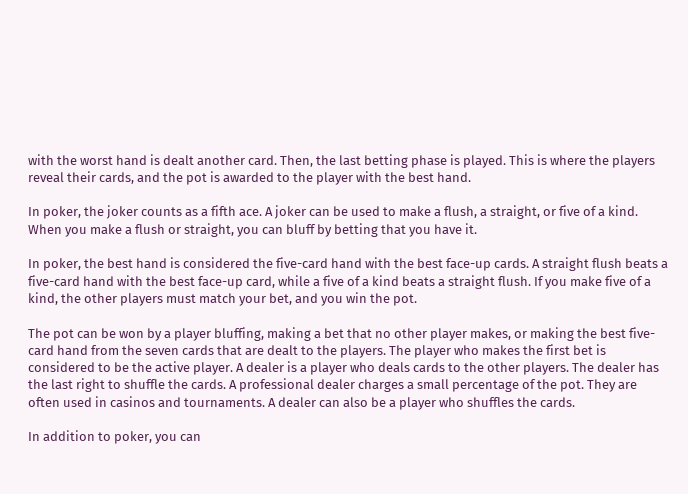with the worst hand is dealt another card. Then, the last betting phase is played. This is where the players reveal their cards, and the pot is awarded to the player with the best hand.

In poker, the joker counts as a fifth ace. A joker can be used to make a flush, a straight, or five of a kind. When you make a flush or straight, you can bluff by betting that you have it.

In poker, the best hand is considered the five-card hand with the best face-up cards. A straight flush beats a five-card hand with the best face-up card, while a five of a kind beats a straight flush. If you make five of a kind, the other players must match your bet, and you win the pot.

The pot can be won by a player bluffing, making a bet that no other player makes, or making the best five-card hand from the seven cards that are dealt to the players. The player who makes the first bet is considered to be the active player. A dealer is a player who deals cards to the other players. The dealer has the last right to shuffle the cards. A professional dealer charges a small percentage of the pot. They are often used in casinos and tournaments. A dealer can also be a player who shuffles the cards.

In addition to poker, you can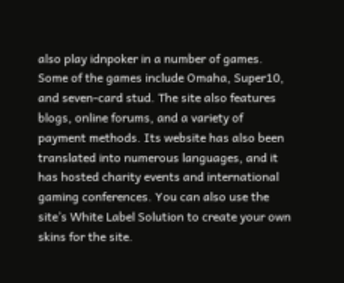also play idnpoker in a number of games. Some of the games include Omaha, Super10, and seven-card stud. The site also features blogs, online forums, and a variety of payment methods. Its website has also been translated into numerous languages, and it has hosted charity events and international gaming conferences. You can also use the site’s White Label Solution to create your own skins for the site.